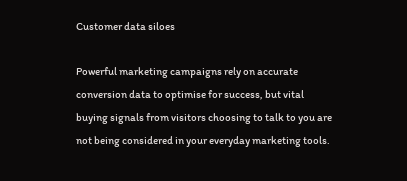Customer data siloes

Powerful marketing campaigns rely on accurate conversion data to optimise for success, but vital buying signals from visitors choosing to talk to you are not being considered in your everyday marketing tools.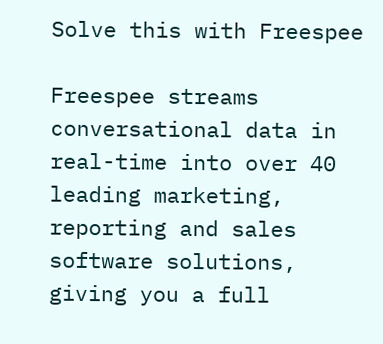Solve this with Freespee

Freespee streams conversational data in real-time into over 40 leading marketing, reporting and sales software solutions, giving you a full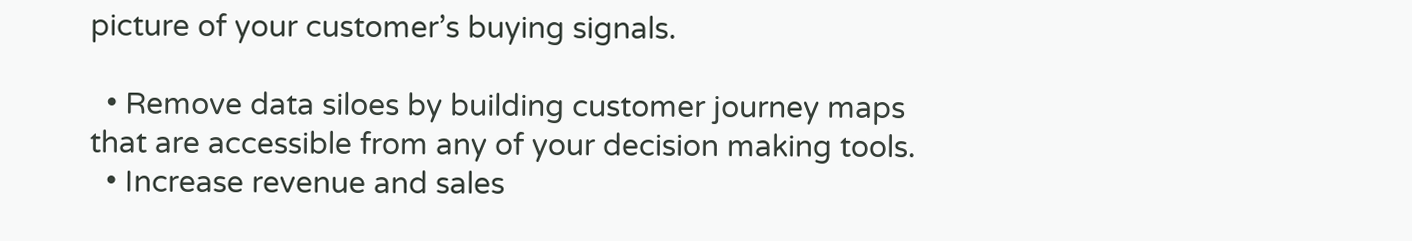picture of your customer’s buying signals.

  • Remove data siloes by building customer journey maps that are accessible from any of your decision making tools.
  • Increase revenue and sales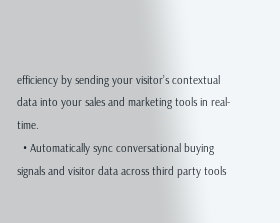efficiency by sending your visitor’s contextual data into your sales and marketing tools in real-time.
  • Automatically sync conversational buying signals and visitor data across third party tools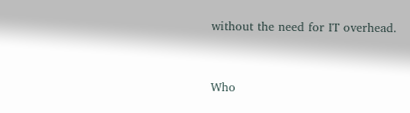without the need for IT overhead.


Who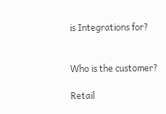is Integrations for?


Who is the customer?

Retail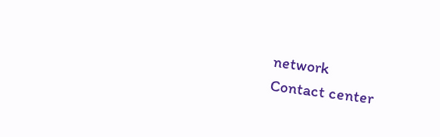network
Contact center